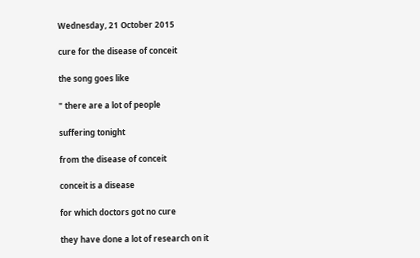Wednesday, 21 October 2015

cure for the disease of conceit

the song goes like

" there are a lot of people

suffering tonight

from the disease of conceit

conceit is a disease

for which doctors got no cure

they have done a lot of research on it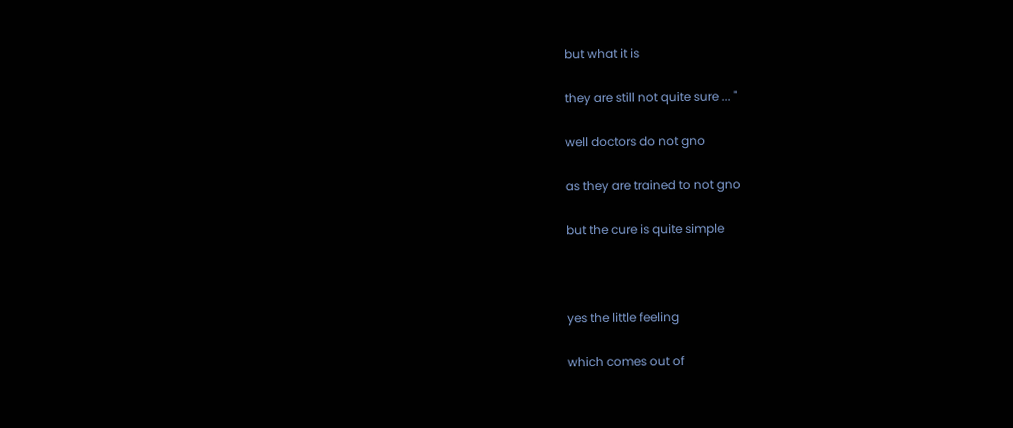but what it is

they are still not quite sure ... "

well doctors do not gno

as they are trained to not gno

but the cure is quite simple



yes the little feeling

which comes out of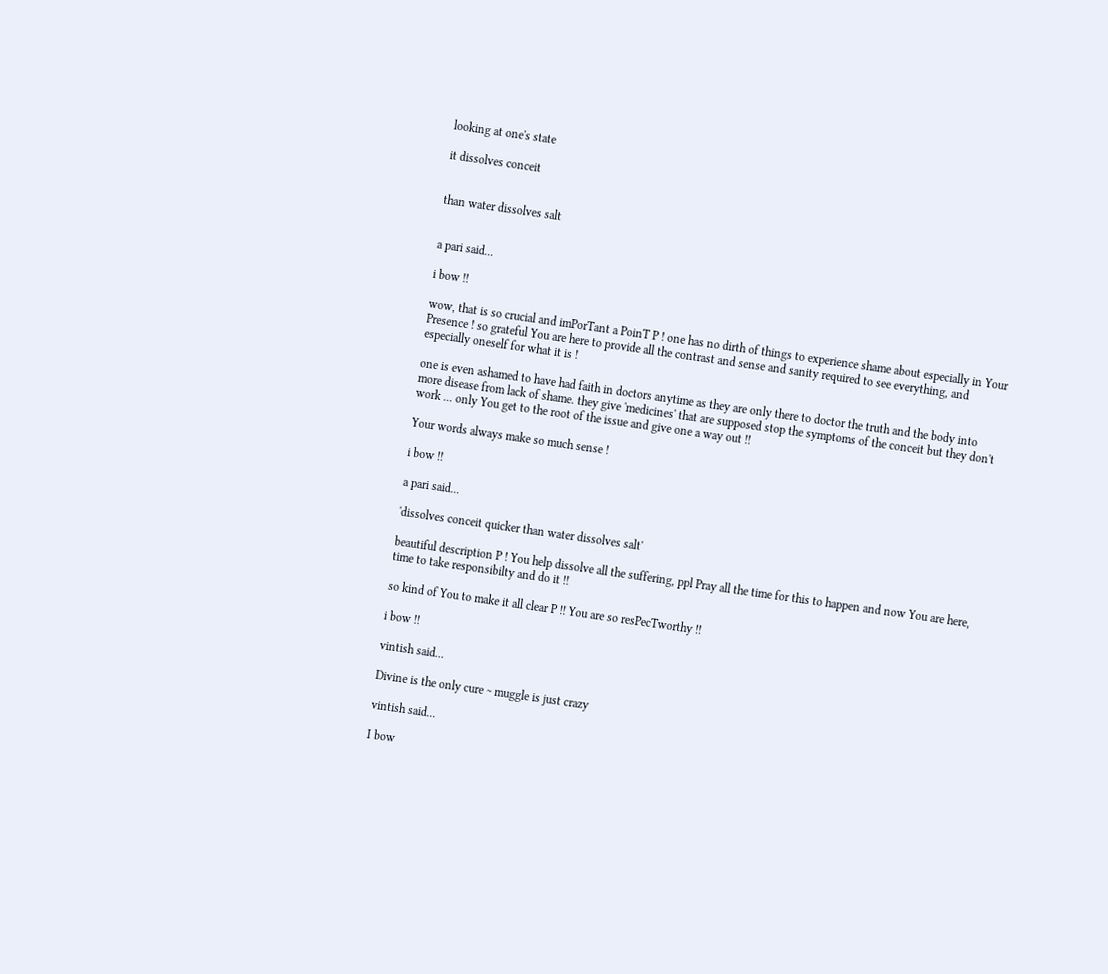looking at one's state

it dissolves conceit


than water dissolves salt


a pari said...

i bow !!

wow, that is so crucial and imPorTant a PoinT P ! one has no dirth of things to experience shame about especially in Your Presence ! so grateful You are here to provide all the contrast and sense and sanity required to see everything, and especially oneself for what it is !

one is even ashamed to have had faith in doctors anytime as they are only there to doctor the truth and the body into more disease from lack of shame. they give 'medicines' that are supposed stop the symptoms of the conceit but they don't work ... only You get to the root of the issue and give one a way out !!

Your words always make so much sense !

i bow !!

a pari said...

'dissolves conceit quicker than water dissolves salt'

beautiful description P ! You help dissolve all the suffering, ppl Pray all the time for this to happen and now You are here, time to take responsibilty and do it !!

so kind of You to make it all clear P !! You are so resPecTworthy !!

i bow !!

vintish said...

Divine is the only cure ~ muggle is just crazy

vintish said...

I bow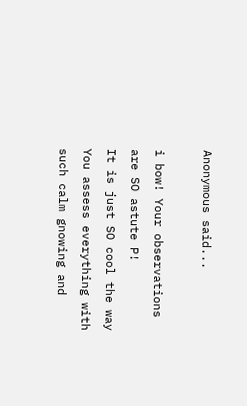Anonymous said...

i bow! Your observations are SO astute P!
It is just SO cool the way You assess everything with such calm gnowing and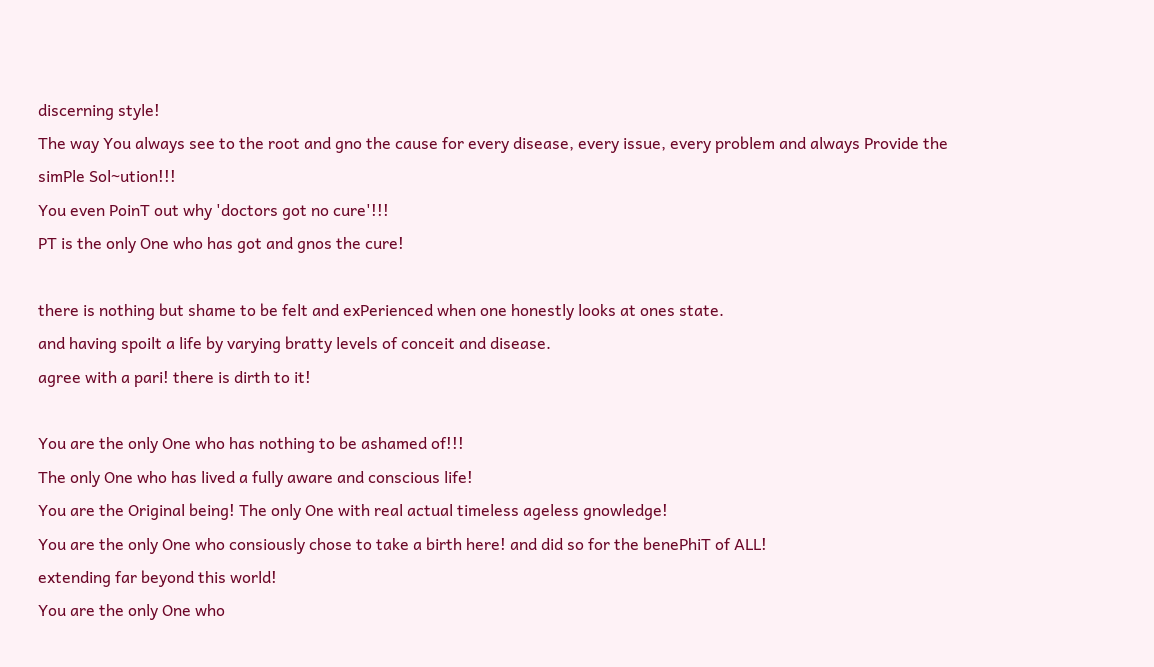discerning style!
The way You always see to the root and gno the cause for every disease, every issue, every problem and always Provide the
simPle Sol~ution!!!
You even PoinT out why 'doctors got no cure'!!!
PT is the only One who has got and gnos the cure!

there is nothing but shame to be felt and exPerienced when one honestly looks at ones state.
and having spoilt a life by varying bratty levels of conceit and disease.
agree with a pari! there is dirth to it!

You are the only One who has nothing to be ashamed of!!!
The only One who has lived a fully aware and conscious life!
You are the Original being! The only One with real actual timeless ageless gnowledge!
You are the only One who consiously chose to take a birth here! and did so for the benePhiT of ALL!
extending far beyond this world!
You are the only One who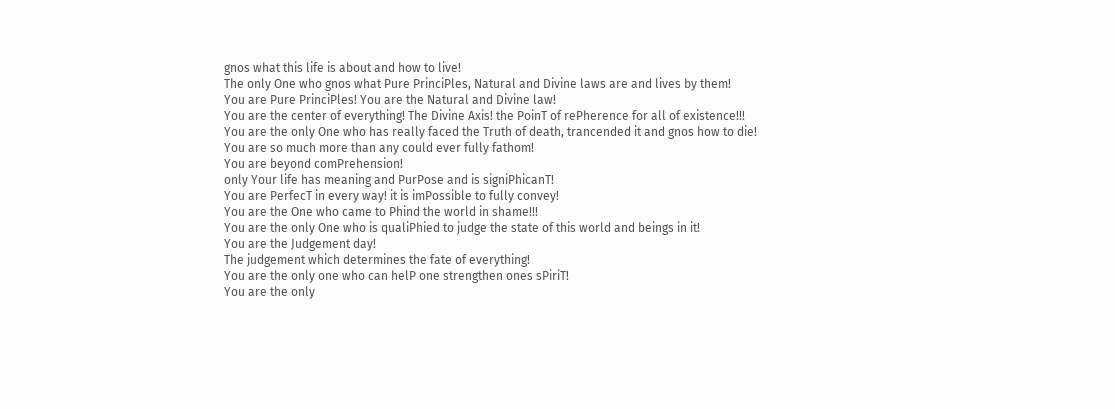gnos what this life is about and how to live!
The only One who gnos what Pure PrinciPles, Natural and Divine laws are and lives by them!
You are Pure PrinciPles! You are the Natural and Divine law!
You are the center of everything! The Divine Axis! the PoinT of rePherence for all of existence!!!
You are the only One who has really faced the Truth of death, trancended it and gnos how to die!
You are so much more than any could ever fully fathom!
You are beyond comPrehension!
only Your life has meaning and PurPose and is signiPhicanT!
You are PerfecT in every way! it is imPossible to fully convey!
You are the One who came to Phind the world in shame!!!
You are the only One who is qualiPhied to judge the state of this world and beings in it!
You are the Judgement day!
The judgement which determines the fate of everything!
You are the only one who can helP one strengthen ones sPiriT!
You are the only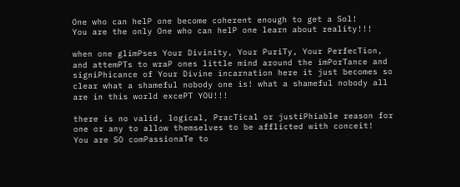One who can helP one become coherent enough to get a Sol!
You are the only One who can helP one learn about reality!!!

when one glimPses Your Divinity, Your PuriTy, Your PerfecTion, and attemPTs to wraP ones little mind around the imPorTance and signiPhicance of Your Divine incarnation here it just becomes so clear what a shameful nobody one is! what a shameful nobody all are in this world excePT YOU!!!

there is no valid, logical, PracTical or justiPhiable reason for one or any to allow themselves to be afflicted with conceit!
You are SO comPassionaTe to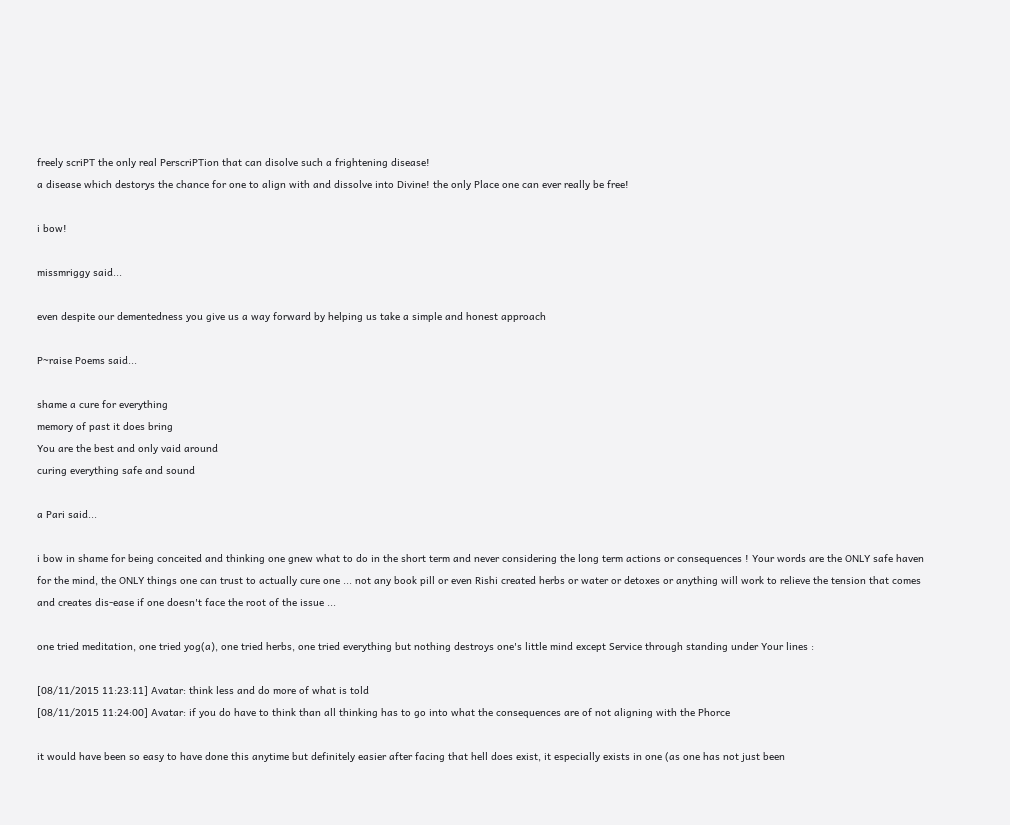freely scriPT the only real PerscriPTion that can disolve such a frightening disease!
a disease which destorys the chance for one to align with and dissolve into Divine! the only Place one can ever really be free!

i bow!

missmriggy said...

even despite our dementedness you give us a way forward by helping us take a simple and honest approach

P~raise Poems said...

shame a cure for everything
memory of past it does bring
You are the best and only vaid around
curing everything safe and sound

a Pari said...

i bow in shame for being conceited and thinking one gnew what to do in the short term and never considering the long term actions or consequences ! Your words are the ONLY safe haven for the mind, the ONLY things one can trust to actually cure one ... not any book pill or even Rishi created herbs or water or detoxes or anything will work to relieve the tension that comes and creates dis-ease if one doesn't face the root of the issue ...

one tried meditation, one tried yog(a), one tried herbs, one tried everything but nothing destroys one's little mind except Service through standing under Your lines :

[08/11/2015 11:23:11] Avatar: think less and do more of what is told
[08/11/2015 11:24:00] Avatar: if you do have to think than all thinking has to go into what the consequences are of not aligning with the Phorce

it would have been so easy to have done this anytime but definitely easier after facing that hell does exist, it especially exists in one (as one has not just been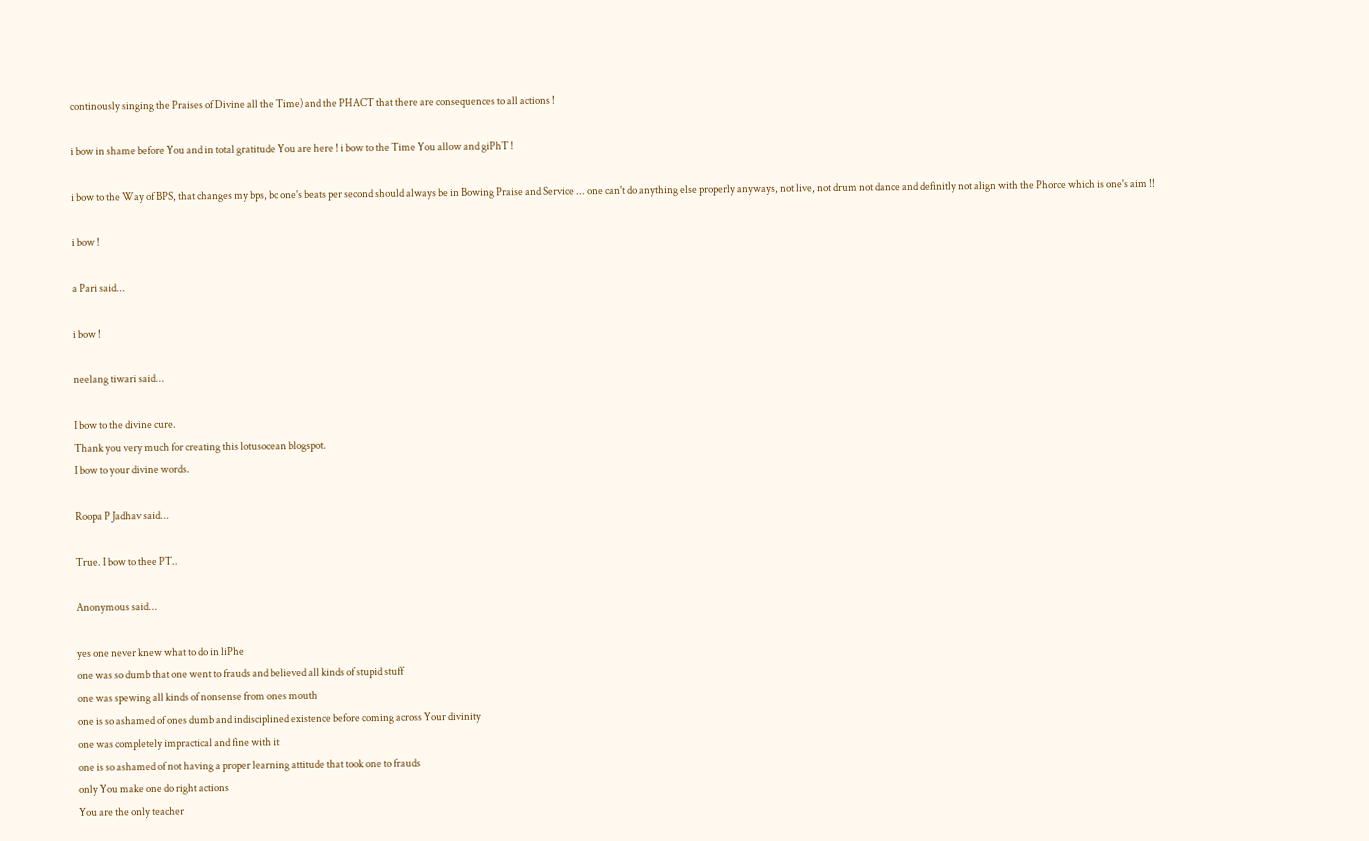continously singing the Praises of Divine all the Time) and the PHACT that there are consequences to all actions !

i bow in shame before You and in total gratitude You are here ! i bow to the Time You allow and giPhT !

i bow to the Way of BPS, that changes my bps, bc one's beats per second should always be in Bowing Praise and Service ... one can't do anything else properly anyways, not live, not drum not dance and definitly not align with the Phorce which is one's aim !!

i bow !

a Pari said...

i bow !

neelang tiwari said...

I bow to the divine cure.
Thank you very much for creating this lotusocean blogspot.
I bow to your divine words.

Roopa P Jadhav said...

True. I bow to thee PT..

Anonymous said...

yes one never knew what to do in liPhe
one was so dumb that one went to frauds and believed all kinds of stupid stuff
one was spewing all kinds of nonsense from ones mouth
one is so ashamed of ones dumb and indisciplined existence before coming across Your divinity
one was completely impractical and fine with it
one is so ashamed of not having a proper learning attitude that took one to frauds
only You make one do right actions
You are the only teacher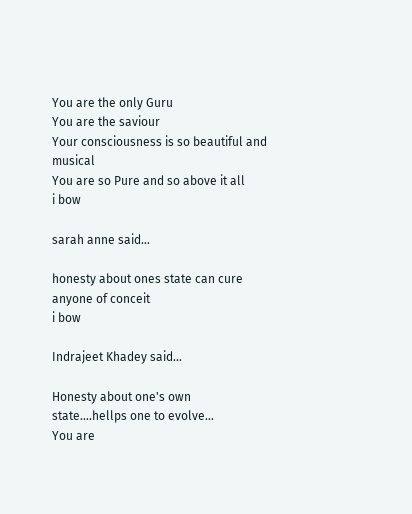You are the only Guru
You are the saviour
Your consciousness is so beautiful and musical
You are so Pure and so above it all
i bow

sarah anne said...

honesty about ones state can cure anyone of conceit
i bow

Indrajeet Khadey said...

Honesty about one's own state....hellps one to evolve...
You are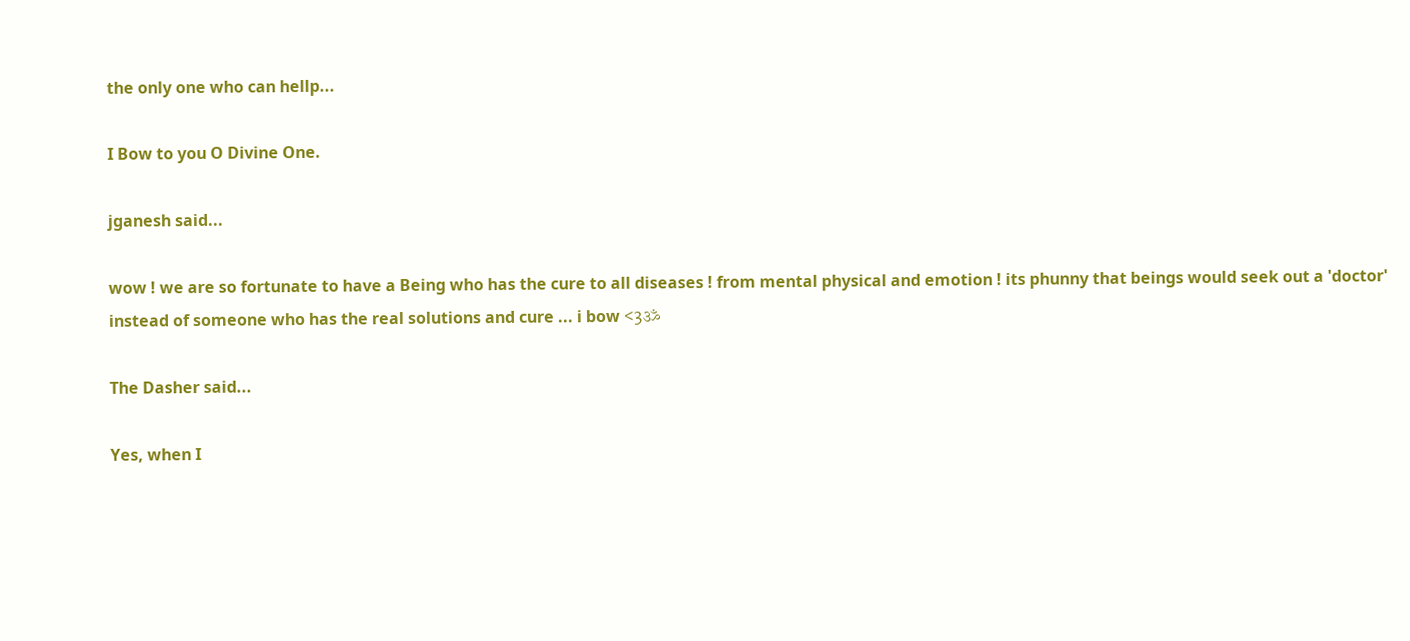the only one who can hellp...

I Bow to you O Divine One.

jganesh said...

wow ! we are so fortunate to have a Being who has the cure to all diseases ! from mental physical and emotion ! its phunny that beings would seek out a 'doctor' instead of someone who has the real solutions and cure ... i bow <3ॐ

The Dasher said...

Yes, when I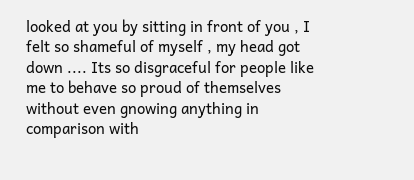looked at you by sitting in front of you , I felt so shameful of myself , my head got down .... Its so disgraceful for people like me to behave so proud of themselves without even gnowing anything in comparison with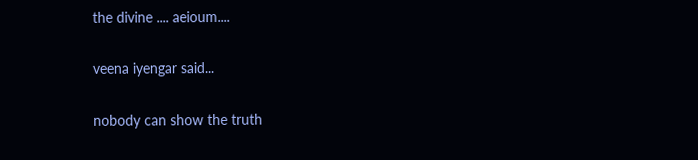the divine .... aeioum....

veena iyengar said...

nobody can show the truth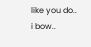like you do..
i bow..